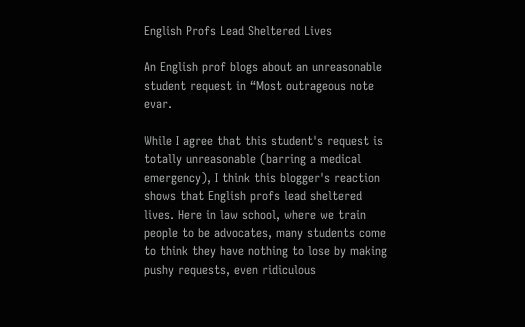English Profs Lead Sheltered Lives

An English prof blogs about an unreasonable student request in “Most outrageous note evar.

While I agree that this student's request is totally unreasonable (barring a medical emergency), I think this blogger's reaction shows that English profs lead sheltered lives. Here in law school, where we train people to be advocates, many students come to think they have nothing to lose by making pushy requests, even ridiculous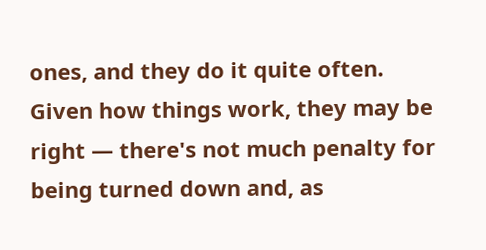ones, and they do it quite often. Given how things work, they may be right — there's not much penalty for being turned down and, as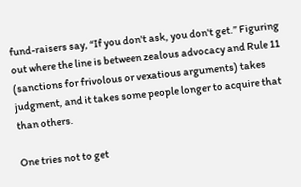fund-raisers say, “If you don't ask, you don't get.” Figuring out where the line is between zealous advocacy and Rule 11 (sanctions for frivolous or vexatious arguments) takes judgment, and it takes some people longer to acquire that than others.

One tries not to get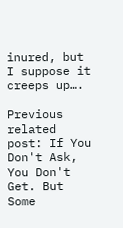inured, but I suppose it creeps up….

Previous related post: If You Don't Ask, You Don't Get. But Some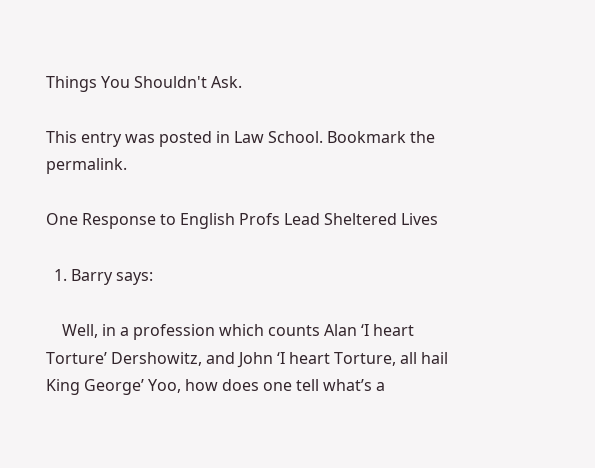Things You Shouldn't Ask.

This entry was posted in Law School. Bookmark the permalink.

One Response to English Profs Lead Sheltered Lives

  1. Barry says:

    Well, in a profession which counts Alan ‘I heart Torture’ Dershowitz, and John ‘I heart Torture, all hail King George’ Yoo, how does one tell what’s a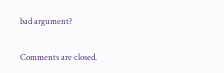bad argument?

Comments are closed.